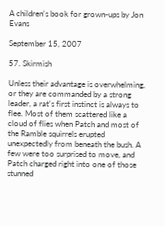A children's book for grown-ups by Jon Evans

September 15, 2007

57. Skirmish

Unless their advantage is overwhelming, or they are commanded by a strong leader, a rat's first instinct is always to flee. Most of them scattered like a cloud of flies when Patch and most of the Ramble squirrels erupted unexpectedly from beneath the bush. A few were too surprised to move, and Patch charged right into one of those stunned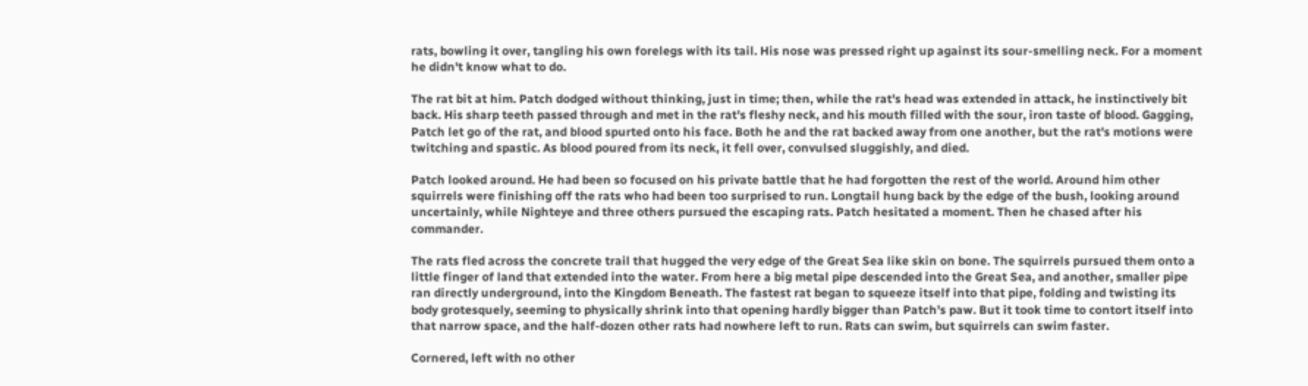rats, bowling it over, tangling his own forelegs with its tail. His nose was pressed right up against its sour-smelling neck. For a moment he didn't know what to do.

The rat bit at him. Patch dodged without thinking, just in time; then, while the rat's head was extended in attack, he instinctively bit back. His sharp teeth passed through and met in the rat's fleshy neck, and his mouth filled with the sour, iron taste of blood. Gagging, Patch let go of the rat, and blood spurted onto his face. Both he and the rat backed away from one another, but the rat's motions were twitching and spastic. As blood poured from its neck, it fell over, convulsed sluggishly, and died.

Patch looked around. He had been so focused on his private battle that he had forgotten the rest of the world. Around him other squirrels were finishing off the rats who had been too surprised to run. Longtail hung back by the edge of the bush, looking around uncertainly, while Nighteye and three others pursued the escaping rats. Patch hesitated a moment. Then he chased after his commander.

The rats fled across the concrete trail that hugged the very edge of the Great Sea like skin on bone. The squirrels pursued them onto a little finger of land that extended into the water. From here a big metal pipe descended into the Great Sea, and another, smaller pipe ran directly underground, into the Kingdom Beneath. The fastest rat began to squeeze itself into that pipe, folding and twisting its body grotesquely, seeming to physically shrink into that opening hardly bigger than Patch's paw. But it took time to contort itself into that narrow space, and the half-dozen other rats had nowhere left to run. Rats can swim, but squirrels can swim faster.

Cornered, left with no other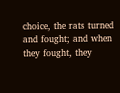choice, the rats turned and fought; and when they fought, they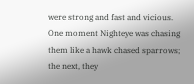were strong and fast and vicious. One moment Nighteye was chasing them like a hawk chased sparrows; the next, they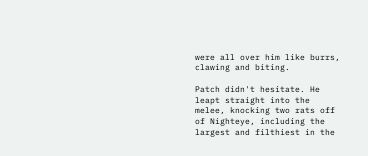were all over him like burrs, clawing and biting.

Patch didn't hesitate. He leapt straight into the melee, knocking two rats off of Nighteye, including the largest and filthiest in the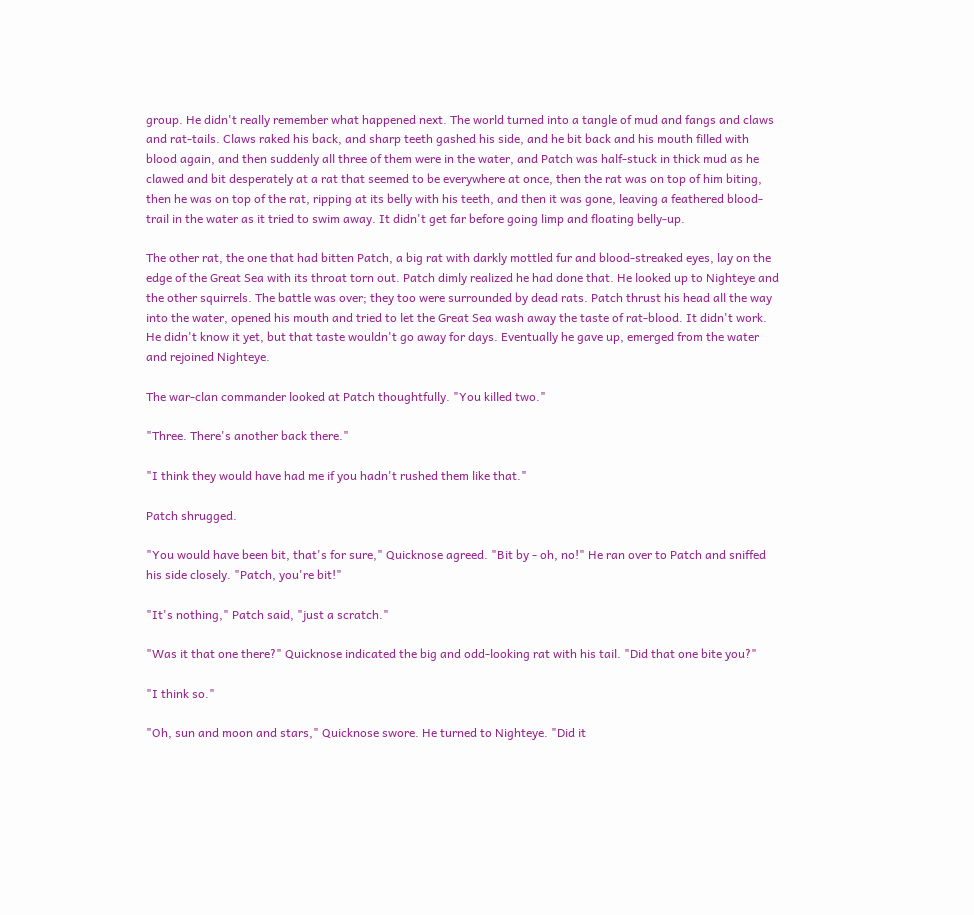group. He didn't really remember what happened next. The world turned into a tangle of mud and fangs and claws and rat-tails. Claws raked his back, and sharp teeth gashed his side, and he bit back and his mouth filled with blood again, and then suddenly all three of them were in the water, and Patch was half-stuck in thick mud as he clawed and bit desperately at a rat that seemed to be everywhere at once, then the rat was on top of him biting, then he was on top of the rat, ripping at its belly with his teeth, and then it was gone, leaving a feathered blood-trail in the water as it tried to swim away. It didn't get far before going limp and floating belly-up.

The other rat, the one that had bitten Patch, a big rat with darkly mottled fur and blood-streaked eyes, lay on the edge of the Great Sea with its throat torn out. Patch dimly realized he had done that. He looked up to Nighteye and the other squirrels. The battle was over; they too were surrounded by dead rats. Patch thrust his head all the way into the water, opened his mouth and tried to let the Great Sea wash away the taste of rat-blood. It didn't work. He didn't know it yet, but that taste wouldn't go away for days. Eventually he gave up, emerged from the water and rejoined Nighteye.

The war-clan commander looked at Patch thoughtfully. "You killed two."

"Three. There's another back there."

"I think they would have had me if you hadn't rushed them like that."

Patch shrugged.

"You would have been bit, that's for sure," Quicknose agreed. "Bit by - oh, no!" He ran over to Patch and sniffed his side closely. "Patch, you're bit!"

"It's nothing," Patch said, "just a scratch."

"Was it that one there?" Quicknose indicated the big and odd-looking rat with his tail. "Did that one bite you?"

"I think so."

"Oh, sun and moon and stars," Quicknose swore. He turned to Nighteye. "Did it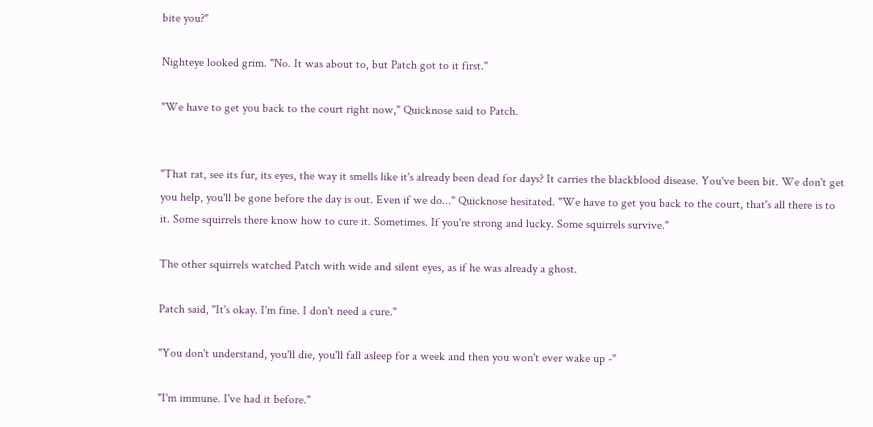bite you?"

Nighteye looked grim. "No. It was about to, but Patch got to it first."

"We have to get you back to the court right now," Quicknose said to Patch.


"That rat, see its fur, its eyes, the way it smells like it's already been dead for days? It carries the blackblood disease. You've been bit. We don't get you help, you'll be gone before the day is out. Even if we do..." Quicknose hesitated. "We have to get you back to the court, that's all there is to it. Some squirrels there know how to cure it. Sometimes. If you're strong and lucky. Some squirrels survive."

The other squirrels watched Patch with wide and silent eyes, as if he was already a ghost.

Patch said, "It's okay. I'm fine. I don't need a cure."

"You don't understand, you'll die, you'll fall asleep for a week and then you won't ever wake up -"

"I'm immune. I've had it before."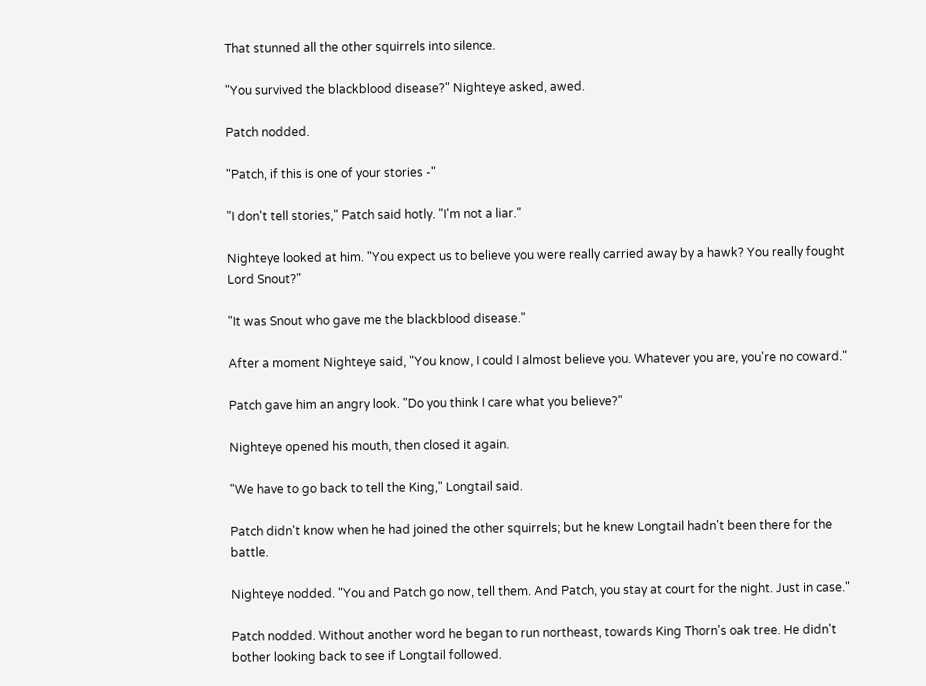That stunned all the other squirrels into silence.

"You survived the blackblood disease?" Nighteye asked, awed.

Patch nodded.

"Patch, if this is one of your stories -"

"I don't tell stories," Patch said hotly. "I'm not a liar."

Nighteye looked at him. "You expect us to believe you were really carried away by a hawk? You really fought Lord Snout?"

"It was Snout who gave me the blackblood disease."

After a moment Nighteye said, "You know, I could I almost believe you. Whatever you are, you're no coward."

Patch gave him an angry look. "Do you think I care what you believe?"

Nighteye opened his mouth, then closed it again.

"We have to go back to tell the King," Longtail said.

Patch didn't know when he had joined the other squirrels; but he knew Longtail hadn't been there for the battle.

Nighteye nodded. "You and Patch go now, tell them. And Patch, you stay at court for the night. Just in case."

Patch nodded. Without another word he began to run northeast, towards King Thorn's oak tree. He didn't bother looking back to see if Longtail followed.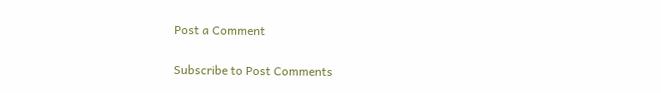Post a Comment

Subscribe to Post Comments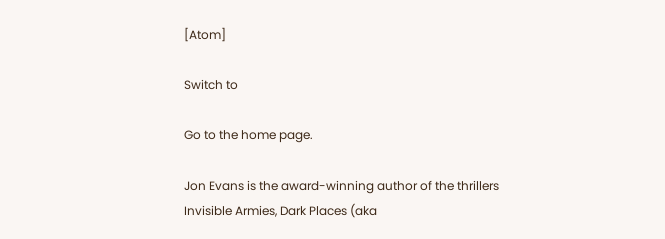[Atom]

Switch to

Go to the home page.

Jon Evans is the award-winning author of the thrillers Invisible Armies, Dark Places (aka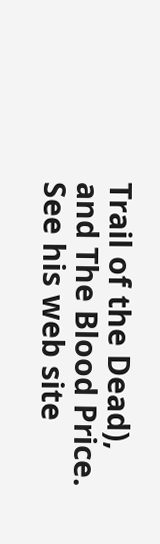Trail of the Dead), and The Blood Price. See his web site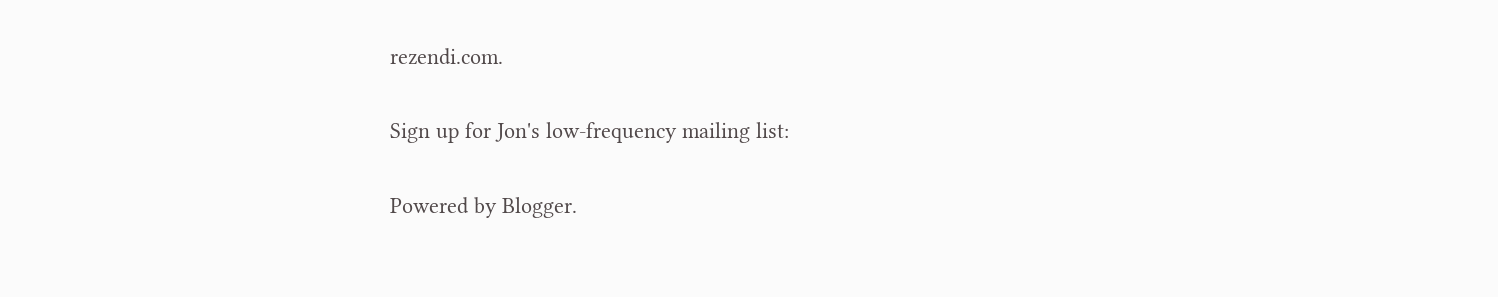rezendi.com.

Sign up for Jon's low-frequency mailing list:

Powered by Blogger.